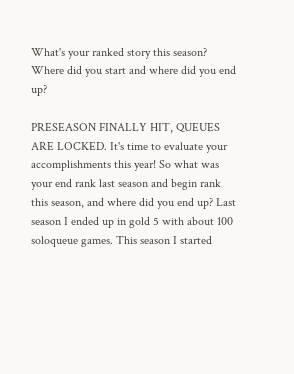What's your ranked story this season? Where did you start and where did you end up?

PRESEASON FINALLY HIT, QUEUES ARE LOCKED. It's time to evaluate your accomplishments this year! So what was your end rank last season and begin rank this season, and where did you end up? Last season I ended up in gold 5 with about 100 soloqueue games. This season I started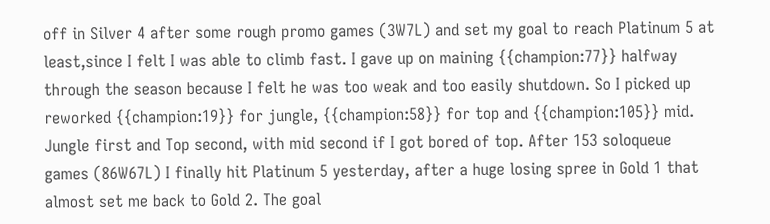off in Silver 4 after some rough promo games (3W7L) and set my goal to reach Platinum 5 at least,since I felt I was able to climb fast. I gave up on maining {{champion:77}} halfway through the season because I felt he was too weak and too easily shutdown. So I picked up reworked {{champion:19}} for jungle, {{champion:58}} for top and {{champion:105}} mid. Jungle first and Top second, with mid second if I got bored of top. After 153 soloqueue games (86W67L) I finally hit Platinum 5 yesterday, after a huge losing spree in Gold 1 that almost set me back to Gold 2. The goal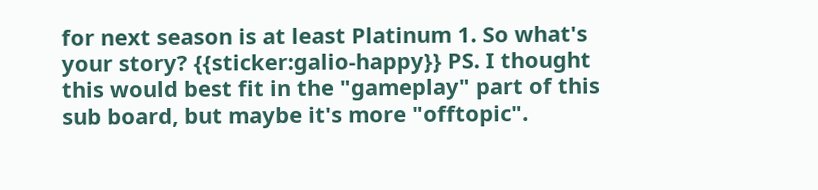for next season is at least Platinum 1. So what's your story? {{sticker:galio-happy}} PS. I thought this would best fit in the "gameplay" part of this sub board, but maybe it's more "offtopic".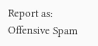Report as:
Offensive Spam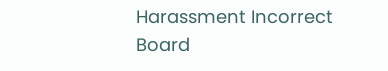Harassment Incorrect Board